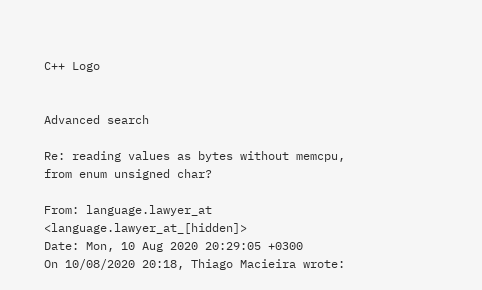C++ Logo


Advanced search

Re: reading values as bytes without memcpu, from enum unsigned char?

From: language.lawyer_at <language.lawyer_at_[hidden]>
Date: Mon, 10 Aug 2020 20:29:05 +0300
On 10/08/2020 20:18, Thiago Macieira wrote: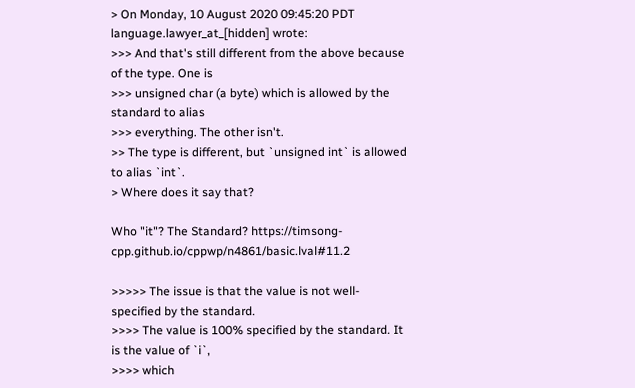> On Monday, 10 August 2020 09:45:20 PDT language.lawyer_at_[hidden] wrote:
>>> And that's still different from the above because of the type. One is
>>> unsigned char (a byte) which is allowed by the standard to alias
>>> everything. The other isn't.
>> The type is different, but `unsigned int` is allowed to alias `int`.
> Where does it say that?

Who "it"? The Standard? https://timsong-cpp.github.io/cppwp/n4861/basic.lval#11.2

>>>>> The issue is that the value is not well-specified by the standard.
>>>> The value is 100% specified by the standard. It is the value of `i`,
>>>> which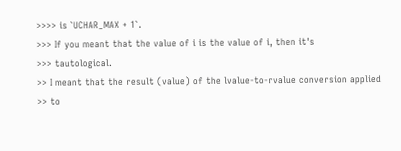>>>> is `UCHAR_MAX + 1`.
>>> If you meant that the value of i is the value of i, then it's
>>> tautological.
>> I meant that the result (value) of the lvalue-to-rvalue conversion applied
>> to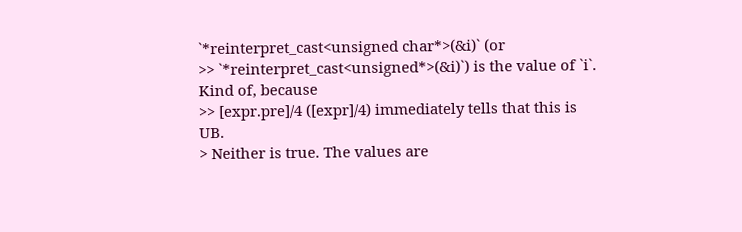`*reinterpret_cast<unsigned char*>(&i)` (or
>> `*reinterpret_cast<unsigned*>(&i)`) is the value of `i`. Kind of, because
>> [expr.pre]/4 ([expr]/4) immediately tells that this is UB.
> Neither is true. The values are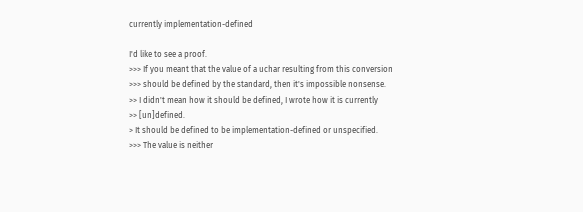currently implementation-defined

I'd like to see a proof.
>>> If you meant that the value of a uchar resulting from this conversion
>>> should be defined by the standard, then it's impossible nonsense.
>> I didn't mean how it should be defined, I wrote how it is currently
>> [un]defined.
> It should be defined to be implementation-defined or unspecified.
>>> The value is neither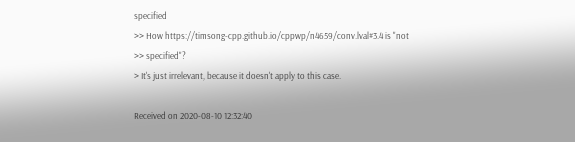specified
>> How https://timsong-cpp.github.io/cppwp/n4659/conv.lval#3.4 is "not
>> specified"?
> It's just irrelevant, because it doesn't apply to this case.

Received on 2020-08-10 12:32:40